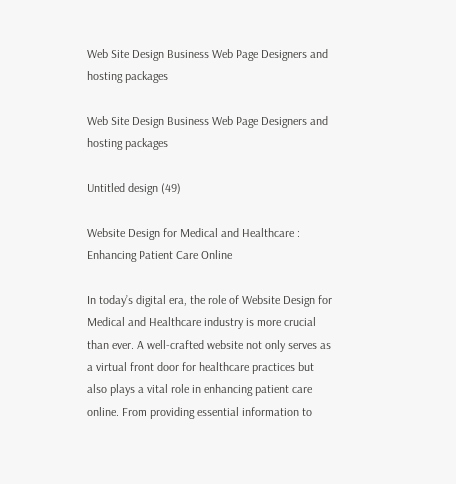Web Site Design Business Web Page Designers and hosting packages

Web Site Design Business Web Page Designers and hosting packages

Untitled design (49)

Website Design for Medical and Healthcare : Enhancing Patient Care Online

In today’s digital era, the role of Website Design for Medical and Healthcare industry is more crucial than ever. A well-crafted website not only serves as a virtual front door for healthcare practices but also plays a vital role in enhancing patient care online. From providing essential information to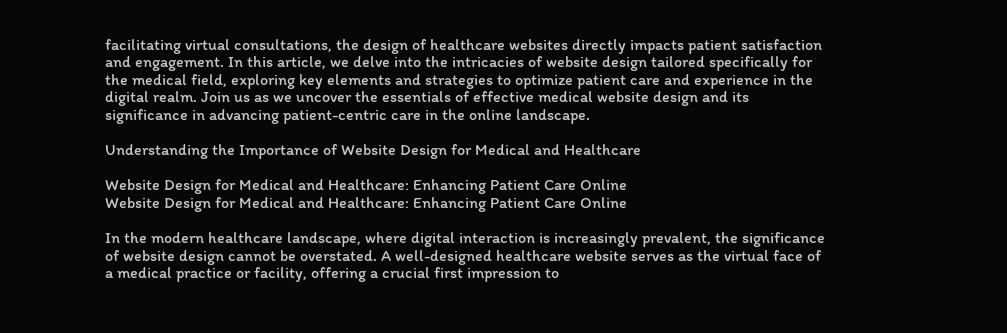facilitating virtual consultations, the design of healthcare websites directly impacts patient satisfaction and engagement. In this article, we delve into the intricacies of website design tailored specifically for the medical field, exploring key elements and strategies to optimize patient care and experience in the digital realm. Join us as we uncover the essentials of effective medical website design and its significance in advancing patient-centric care in the online landscape.

Understanding the Importance of Website Design for Medical and Healthcare

Website Design for Medical and Healthcare: Enhancing Patient Care Online
Website Design for Medical and Healthcare: Enhancing Patient Care Online

In the modern healthcare landscape, where digital interaction is increasingly prevalent, the significance of website design cannot be overstated. A well-designed healthcare website serves as the virtual face of a medical practice or facility, offering a crucial first impression to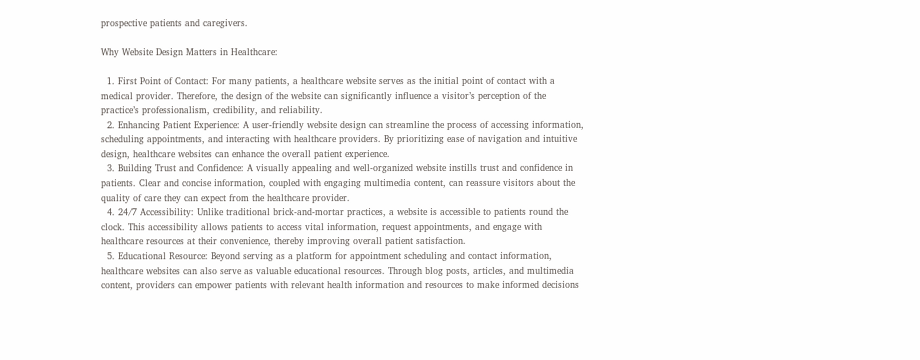prospective patients and caregivers.

Why Website Design Matters in Healthcare:

  1. First Point of Contact: For many patients, a healthcare website serves as the initial point of contact with a medical provider. Therefore, the design of the website can significantly influence a visitor’s perception of the practice’s professionalism, credibility, and reliability.
  2. Enhancing Patient Experience: A user-friendly website design can streamline the process of accessing information, scheduling appointments, and interacting with healthcare providers. By prioritizing ease of navigation and intuitive design, healthcare websites can enhance the overall patient experience.
  3. Building Trust and Confidence: A visually appealing and well-organized website instills trust and confidence in patients. Clear and concise information, coupled with engaging multimedia content, can reassure visitors about the quality of care they can expect from the healthcare provider.
  4. 24/7 Accessibility: Unlike traditional brick-and-mortar practices, a website is accessible to patients round the clock. This accessibility allows patients to access vital information, request appointments, and engage with healthcare resources at their convenience, thereby improving overall patient satisfaction.
  5. Educational Resource: Beyond serving as a platform for appointment scheduling and contact information, healthcare websites can also serve as valuable educational resources. Through blog posts, articles, and multimedia content, providers can empower patients with relevant health information and resources to make informed decisions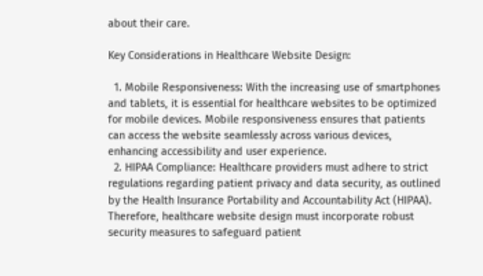about their care.

Key Considerations in Healthcare Website Design:

  1. Mobile Responsiveness: With the increasing use of smartphones and tablets, it is essential for healthcare websites to be optimized for mobile devices. Mobile responsiveness ensures that patients can access the website seamlessly across various devices, enhancing accessibility and user experience.
  2. HIPAA Compliance: Healthcare providers must adhere to strict regulations regarding patient privacy and data security, as outlined by the Health Insurance Portability and Accountability Act (HIPAA). Therefore, healthcare website design must incorporate robust security measures to safeguard patient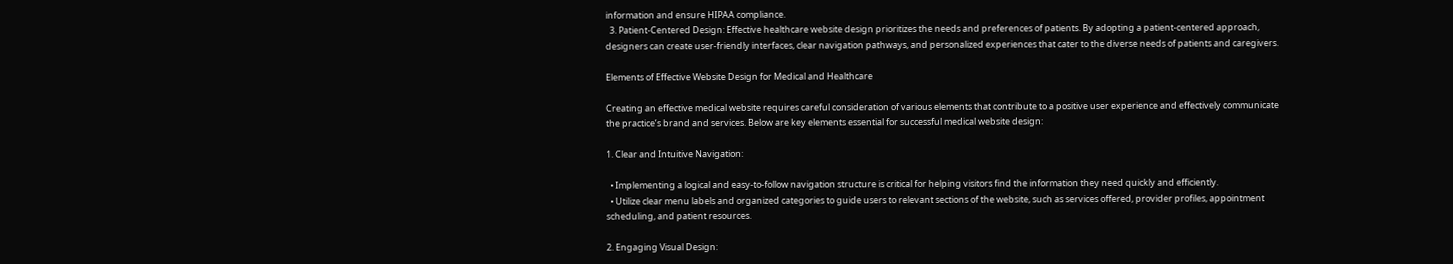information and ensure HIPAA compliance.
  3. Patient-Centered Design: Effective healthcare website design prioritizes the needs and preferences of patients. By adopting a patient-centered approach, designers can create user-friendly interfaces, clear navigation pathways, and personalized experiences that cater to the diverse needs of patients and caregivers.

Elements of Effective Website Design for Medical and Healthcare

Creating an effective medical website requires careful consideration of various elements that contribute to a positive user experience and effectively communicate the practice’s brand and services. Below are key elements essential for successful medical website design:

1. Clear and Intuitive Navigation:

  • Implementing a logical and easy-to-follow navigation structure is critical for helping visitors find the information they need quickly and efficiently.
  • Utilize clear menu labels and organized categories to guide users to relevant sections of the website, such as services offered, provider profiles, appointment scheduling, and patient resources.

2. Engaging Visual Design: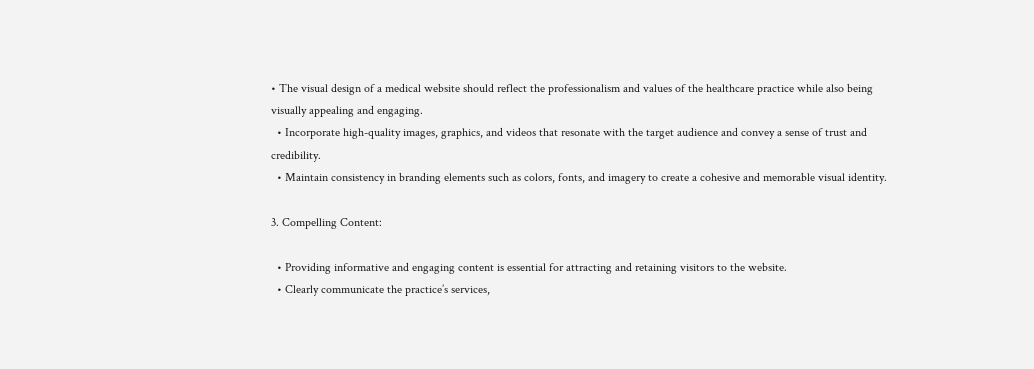• The visual design of a medical website should reflect the professionalism and values of the healthcare practice while also being visually appealing and engaging.
  • Incorporate high-quality images, graphics, and videos that resonate with the target audience and convey a sense of trust and credibility.
  • Maintain consistency in branding elements such as colors, fonts, and imagery to create a cohesive and memorable visual identity.

3. Compelling Content:

  • Providing informative and engaging content is essential for attracting and retaining visitors to the website.
  • Clearly communicate the practice’s services,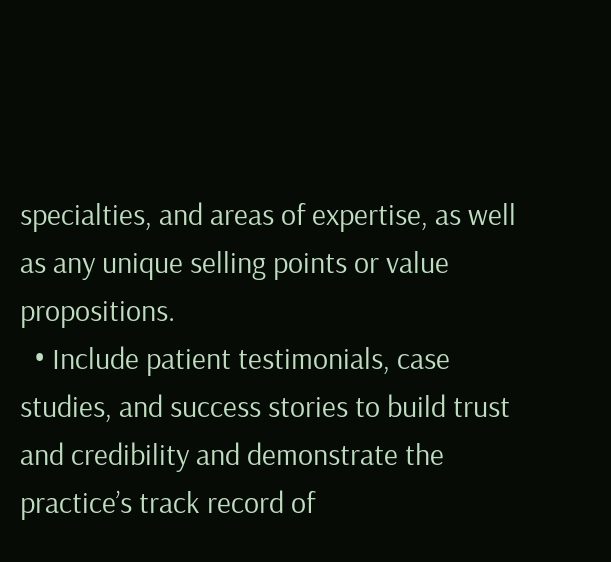specialties, and areas of expertise, as well as any unique selling points or value propositions.
  • Include patient testimonials, case studies, and success stories to build trust and credibility and demonstrate the practice’s track record of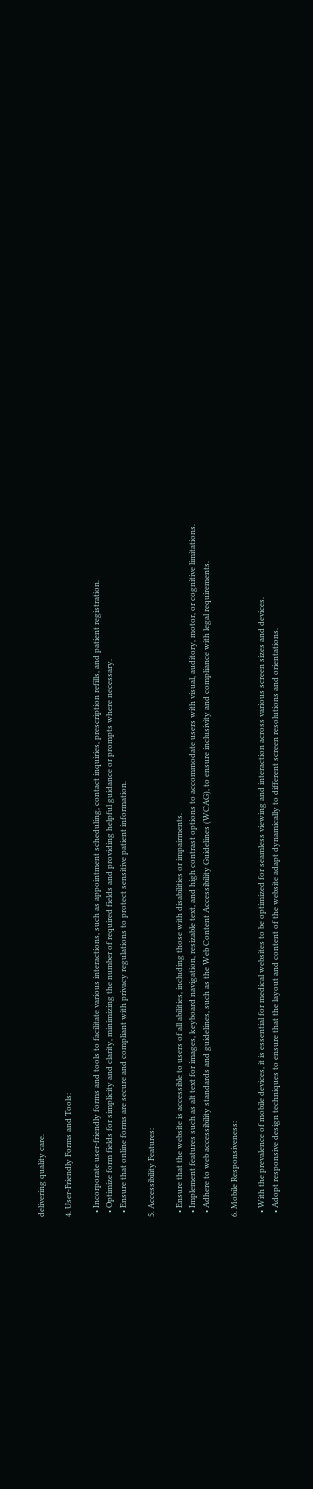delivering quality care.

4. User-Friendly Forms and Tools:

  • Incorporate user-friendly forms and tools to facilitate various interactions, such as appointment scheduling, contact inquiries, prescription refills, and patient registration.
  • Optimize form fields for simplicity and clarity, minimizing the number of required fields and providing helpful guidance or prompts where necessary.
  • Ensure that online forms are secure and compliant with privacy regulations to protect sensitive patient information.

5. Accessibility Features:

  • Ensure that the website is accessible to users of all abilities, including those with disabilities or impairments.
  • Implement features such as alt text for images, keyboard navigation, resizable text, and high contrast options to accommodate users with visual, auditory, motor, or cognitive limitations.
  • Adhere to web accessibility standards and guidelines, such as the Web Content Accessibility Guidelines (WCAG), to ensure inclusivity and compliance with legal requirements.

6. Mobile Responsiveness:

  • With the prevalence of mobile devices, it is essential for medical websites to be optimized for seamless viewing and interaction across various screen sizes and devices.
  • Adopt responsive design techniques to ensure that the layout and content of the website adapt dynamically to different screen resolutions and orientations.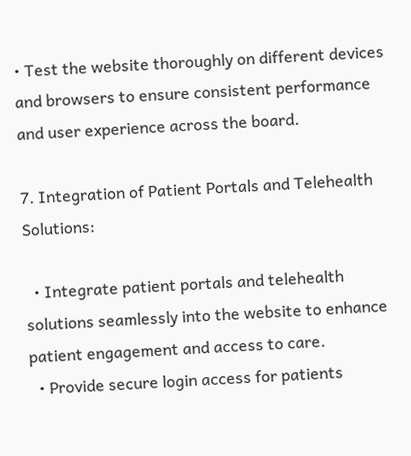• Test the website thoroughly on different devices and browsers to ensure consistent performance and user experience across the board.

7. Integration of Patient Portals and Telehealth Solutions:

  • Integrate patient portals and telehealth solutions seamlessly into the website to enhance patient engagement and access to care.
  • Provide secure login access for patients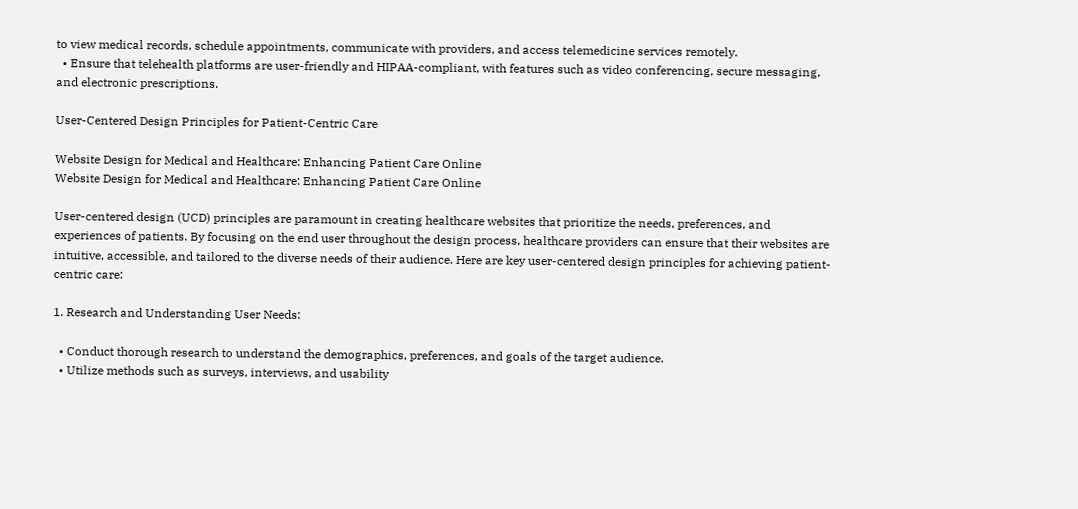to view medical records, schedule appointments, communicate with providers, and access telemedicine services remotely.
  • Ensure that telehealth platforms are user-friendly and HIPAA-compliant, with features such as video conferencing, secure messaging, and electronic prescriptions.

User-Centered Design Principles for Patient-Centric Care

Website Design for Medical and Healthcare: Enhancing Patient Care Online
Website Design for Medical and Healthcare: Enhancing Patient Care Online

User-centered design (UCD) principles are paramount in creating healthcare websites that prioritize the needs, preferences, and experiences of patients. By focusing on the end user throughout the design process, healthcare providers can ensure that their websites are intuitive, accessible, and tailored to the diverse needs of their audience. Here are key user-centered design principles for achieving patient-centric care:

1. Research and Understanding User Needs:

  • Conduct thorough research to understand the demographics, preferences, and goals of the target audience.
  • Utilize methods such as surveys, interviews, and usability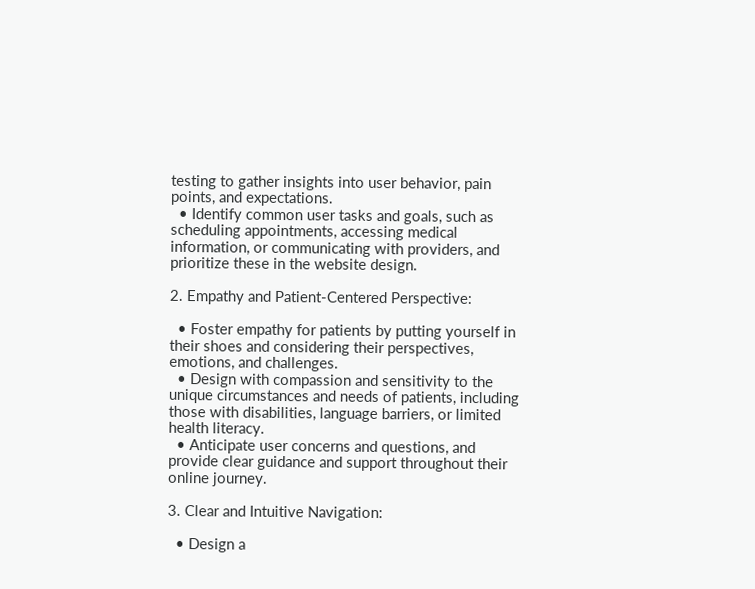testing to gather insights into user behavior, pain points, and expectations.
  • Identify common user tasks and goals, such as scheduling appointments, accessing medical information, or communicating with providers, and prioritize these in the website design.

2. Empathy and Patient-Centered Perspective:

  • Foster empathy for patients by putting yourself in their shoes and considering their perspectives, emotions, and challenges.
  • Design with compassion and sensitivity to the unique circumstances and needs of patients, including those with disabilities, language barriers, or limited health literacy.
  • Anticipate user concerns and questions, and provide clear guidance and support throughout their online journey.

3. Clear and Intuitive Navigation:

  • Design a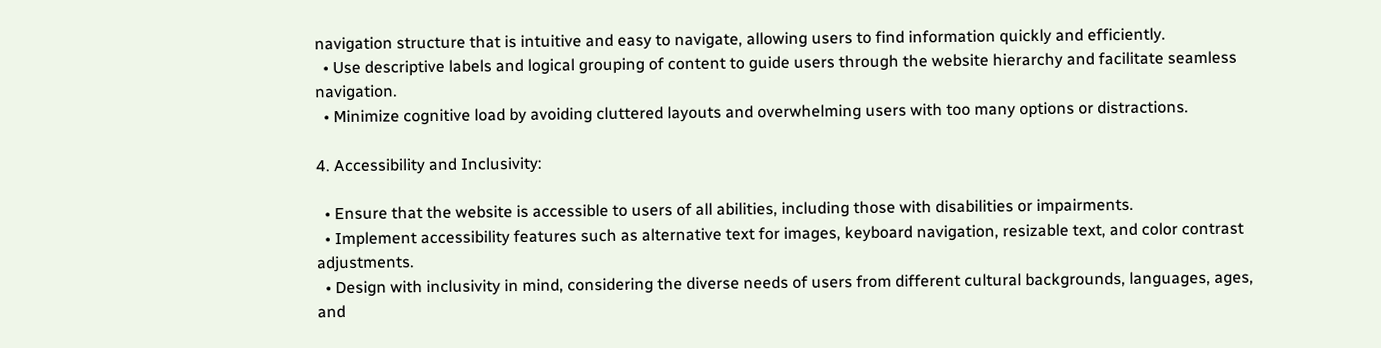navigation structure that is intuitive and easy to navigate, allowing users to find information quickly and efficiently.
  • Use descriptive labels and logical grouping of content to guide users through the website hierarchy and facilitate seamless navigation.
  • Minimize cognitive load by avoiding cluttered layouts and overwhelming users with too many options or distractions.

4. Accessibility and Inclusivity:

  • Ensure that the website is accessible to users of all abilities, including those with disabilities or impairments.
  • Implement accessibility features such as alternative text for images, keyboard navigation, resizable text, and color contrast adjustments.
  • Design with inclusivity in mind, considering the diverse needs of users from different cultural backgrounds, languages, ages, and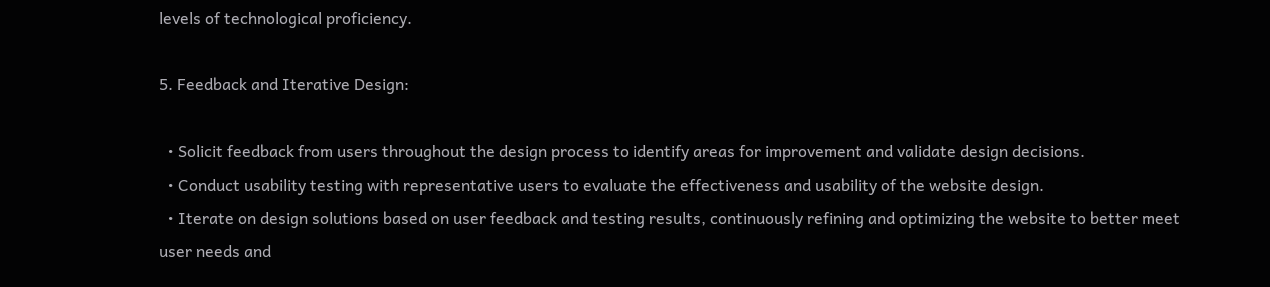levels of technological proficiency.

5. Feedback and Iterative Design:

  • Solicit feedback from users throughout the design process to identify areas for improvement and validate design decisions.
  • Conduct usability testing with representative users to evaluate the effectiveness and usability of the website design.
  • Iterate on design solutions based on user feedback and testing results, continuously refining and optimizing the website to better meet user needs and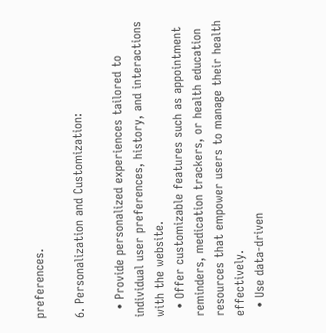preferences.

6. Personalization and Customization:

  • Provide personalized experiences tailored to individual user preferences, history, and interactions with the website.
  • Offer customizable features such as appointment reminders, medication trackers, or health education resources that empower users to manage their health effectively.
  • Use data-driven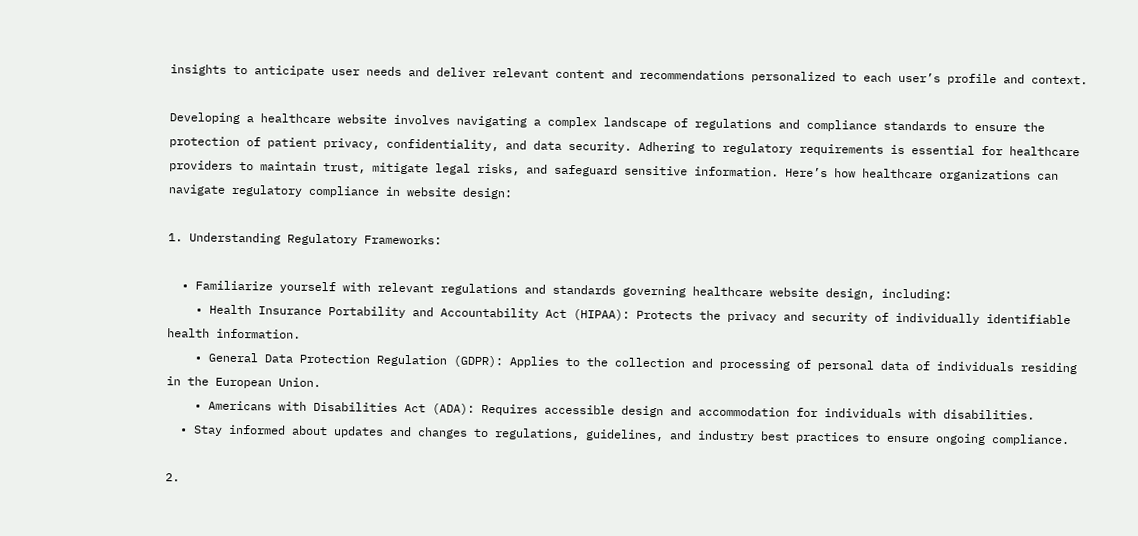insights to anticipate user needs and deliver relevant content and recommendations personalized to each user’s profile and context.

Developing a healthcare website involves navigating a complex landscape of regulations and compliance standards to ensure the protection of patient privacy, confidentiality, and data security. Adhering to regulatory requirements is essential for healthcare providers to maintain trust, mitigate legal risks, and safeguard sensitive information. Here’s how healthcare organizations can navigate regulatory compliance in website design:

1. Understanding Regulatory Frameworks:

  • Familiarize yourself with relevant regulations and standards governing healthcare website design, including:
    • Health Insurance Portability and Accountability Act (HIPAA): Protects the privacy and security of individually identifiable health information.
    • General Data Protection Regulation (GDPR): Applies to the collection and processing of personal data of individuals residing in the European Union.
    • Americans with Disabilities Act (ADA): Requires accessible design and accommodation for individuals with disabilities.
  • Stay informed about updates and changes to regulations, guidelines, and industry best practices to ensure ongoing compliance.

2.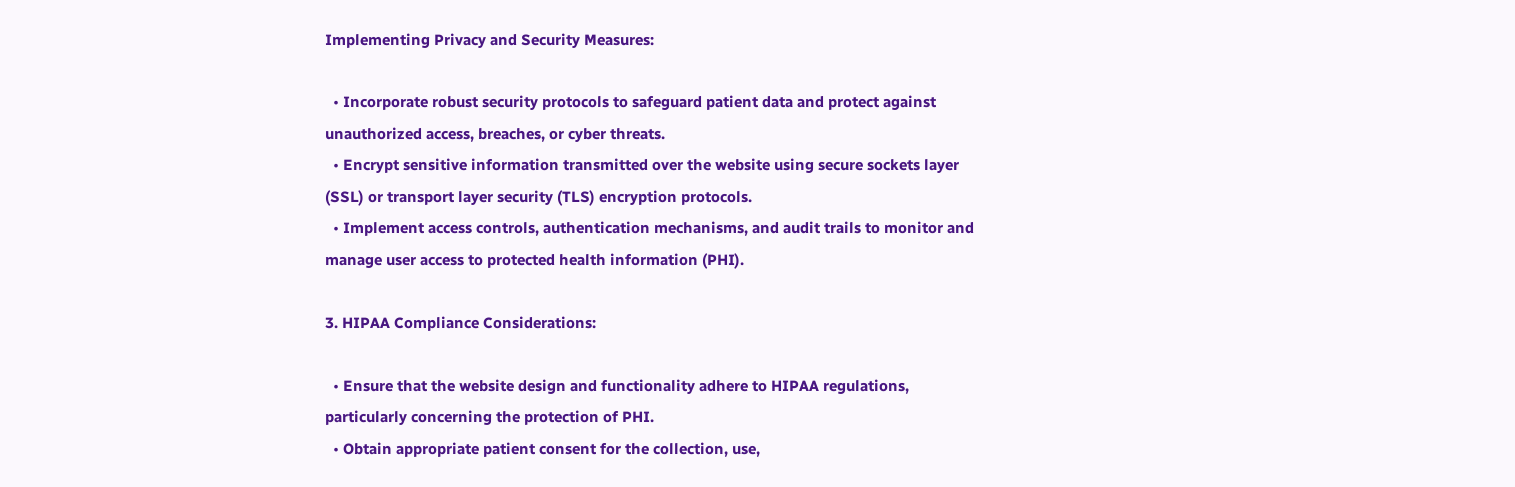Implementing Privacy and Security Measures:

  • Incorporate robust security protocols to safeguard patient data and protect against unauthorized access, breaches, or cyber threats.
  • Encrypt sensitive information transmitted over the website using secure sockets layer (SSL) or transport layer security (TLS) encryption protocols.
  • Implement access controls, authentication mechanisms, and audit trails to monitor and manage user access to protected health information (PHI).

3. HIPAA Compliance Considerations:

  • Ensure that the website design and functionality adhere to HIPAA regulations, particularly concerning the protection of PHI.
  • Obtain appropriate patient consent for the collection, use,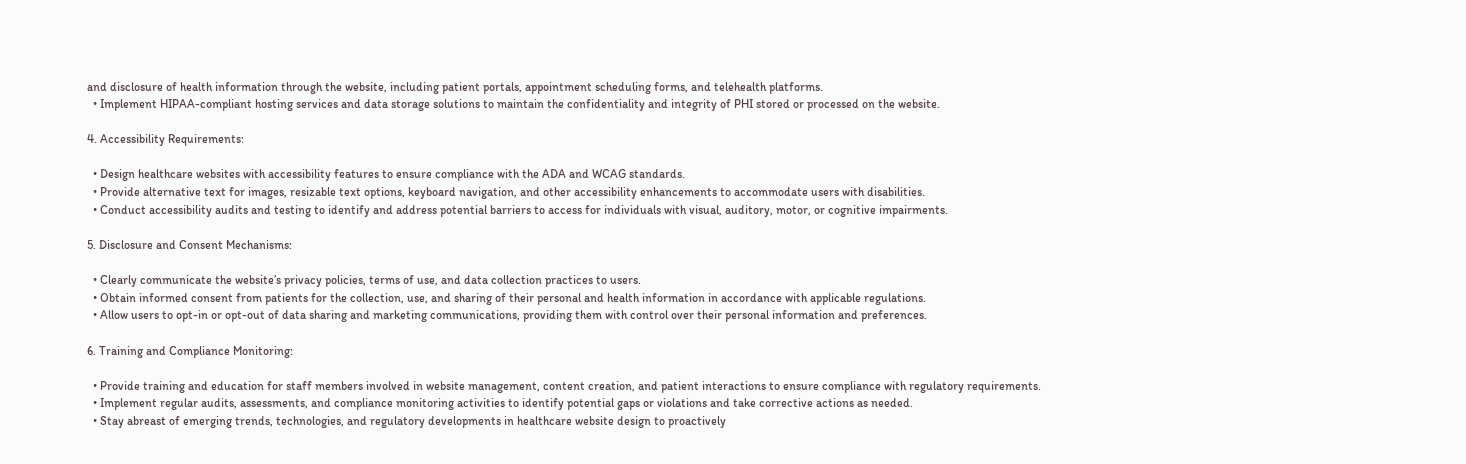and disclosure of health information through the website, including patient portals, appointment scheduling forms, and telehealth platforms.
  • Implement HIPAA-compliant hosting services and data storage solutions to maintain the confidentiality and integrity of PHI stored or processed on the website.

4. Accessibility Requirements:

  • Design healthcare websites with accessibility features to ensure compliance with the ADA and WCAG standards.
  • Provide alternative text for images, resizable text options, keyboard navigation, and other accessibility enhancements to accommodate users with disabilities.
  • Conduct accessibility audits and testing to identify and address potential barriers to access for individuals with visual, auditory, motor, or cognitive impairments.

5. Disclosure and Consent Mechanisms:

  • Clearly communicate the website’s privacy policies, terms of use, and data collection practices to users.
  • Obtain informed consent from patients for the collection, use, and sharing of their personal and health information in accordance with applicable regulations.
  • Allow users to opt-in or opt-out of data sharing and marketing communications, providing them with control over their personal information and preferences.

6. Training and Compliance Monitoring:

  • Provide training and education for staff members involved in website management, content creation, and patient interactions to ensure compliance with regulatory requirements.
  • Implement regular audits, assessments, and compliance monitoring activities to identify potential gaps or violations and take corrective actions as needed.
  • Stay abreast of emerging trends, technologies, and regulatory developments in healthcare website design to proactively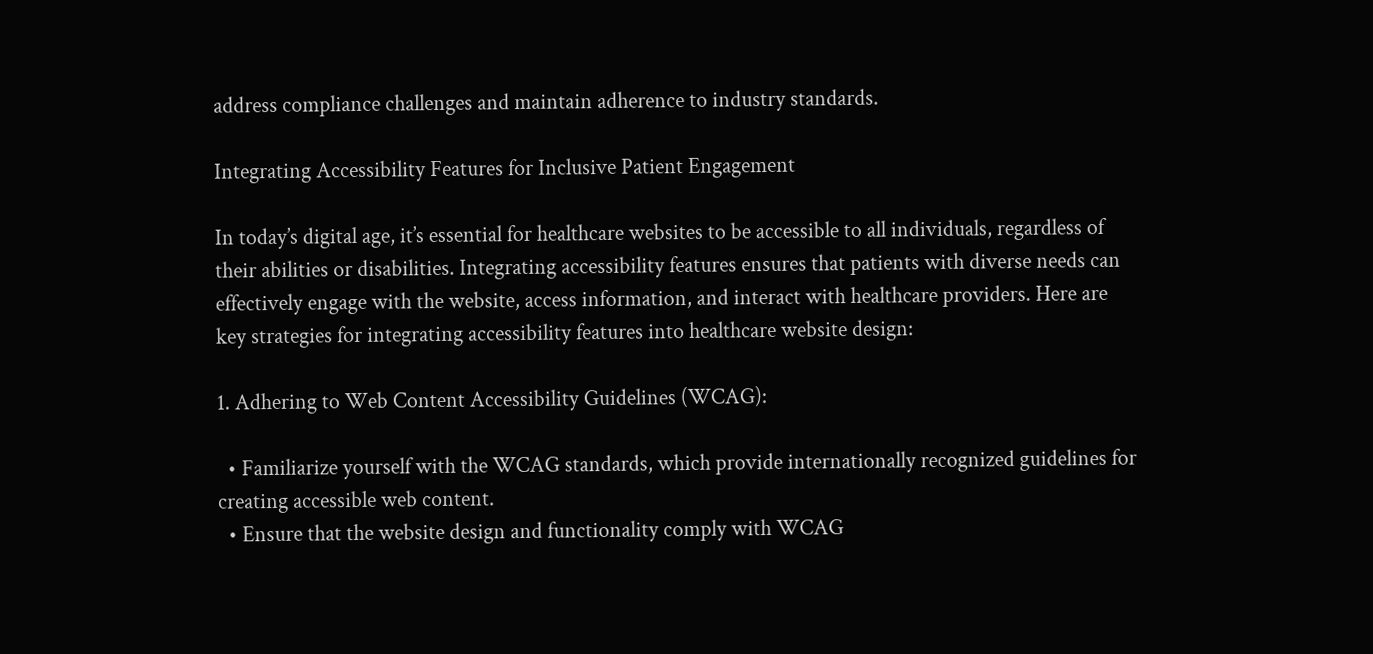address compliance challenges and maintain adherence to industry standards.

Integrating Accessibility Features for Inclusive Patient Engagement

In today’s digital age, it’s essential for healthcare websites to be accessible to all individuals, regardless of their abilities or disabilities. Integrating accessibility features ensures that patients with diverse needs can effectively engage with the website, access information, and interact with healthcare providers. Here are key strategies for integrating accessibility features into healthcare website design:

1. Adhering to Web Content Accessibility Guidelines (WCAG):

  • Familiarize yourself with the WCAG standards, which provide internationally recognized guidelines for creating accessible web content.
  • Ensure that the website design and functionality comply with WCAG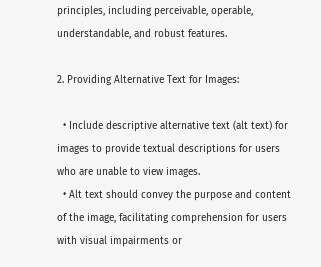principles, including perceivable, operable, understandable, and robust features.

2. Providing Alternative Text for Images:

  • Include descriptive alternative text (alt text) for images to provide textual descriptions for users who are unable to view images.
  • Alt text should convey the purpose and content of the image, facilitating comprehension for users with visual impairments or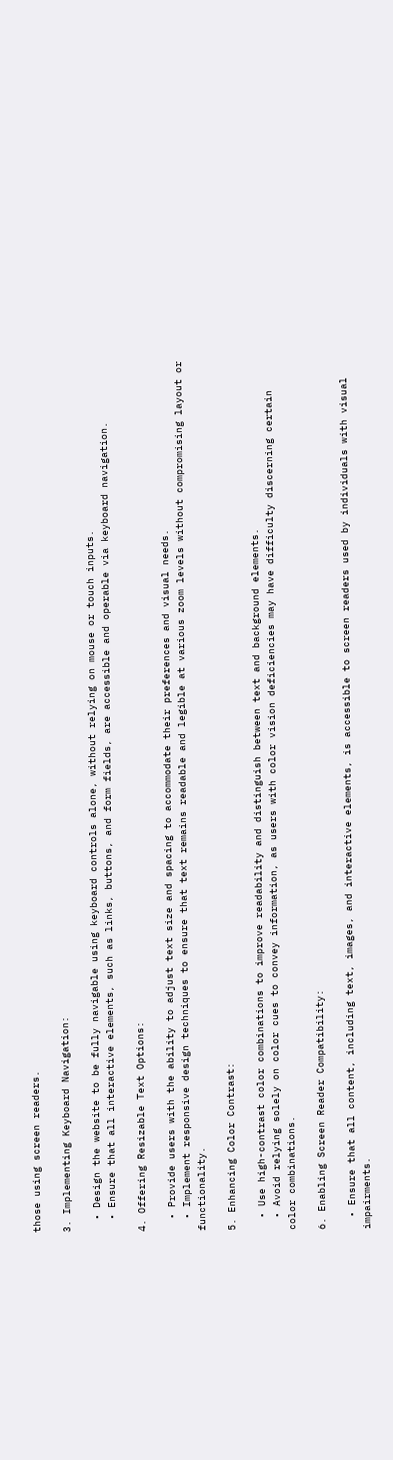those using screen readers.

3. Implementing Keyboard Navigation:

  • Design the website to be fully navigable using keyboard controls alone, without relying on mouse or touch inputs.
  • Ensure that all interactive elements, such as links, buttons, and form fields, are accessible and operable via keyboard navigation.

4. Offering Resizable Text Options:

  • Provide users with the ability to adjust text size and spacing to accommodate their preferences and visual needs.
  • Implement responsive design techniques to ensure that text remains readable and legible at various zoom levels without compromising layout or functionality.

5. Enhancing Color Contrast:

  • Use high-contrast color combinations to improve readability and distinguish between text and background elements.
  • Avoid relying solely on color cues to convey information, as users with color vision deficiencies may have difficulty discerning certain color combinations.

6. Enabling Screen Reader Compatibility:

  • Ensure that all content, including text, images, and interactive elements, is accessible to screen readers used by individuals with visual impairments.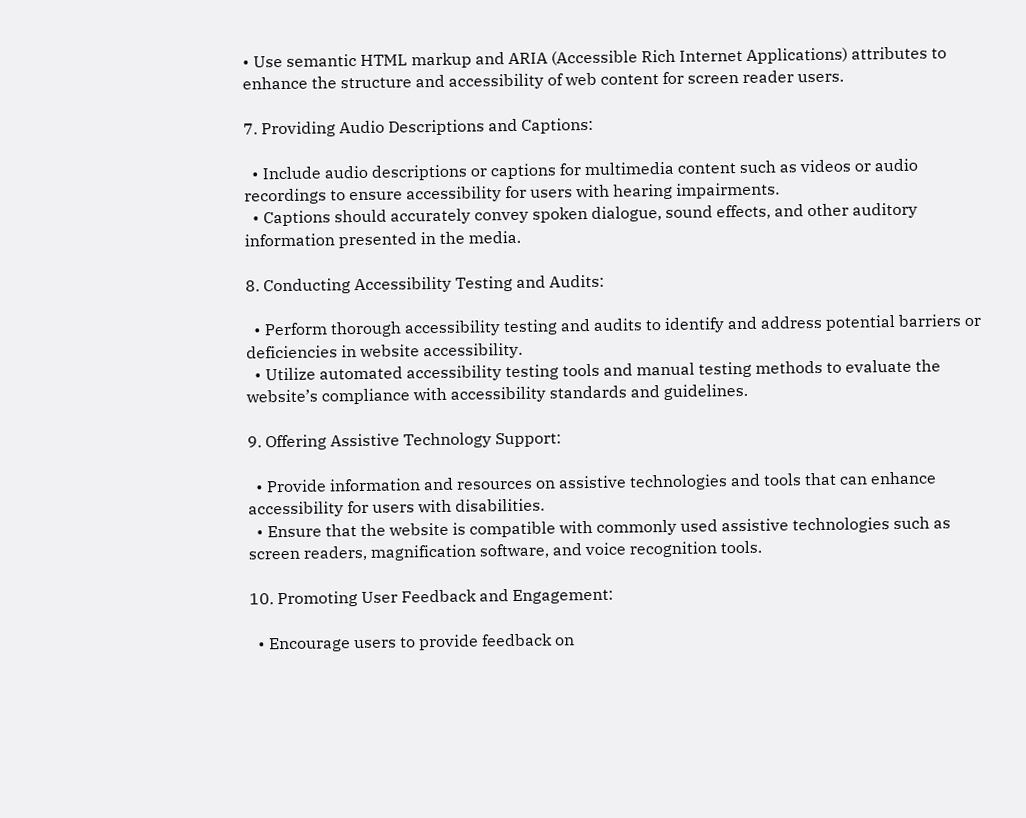• Use semantic HTML markup and ARIA (Accessible Rich Internet Applications) attributes to enhance the structure and accessibility of web content for screen reader users.

7. Providing Audio Descriptions and Captions:

  • Include audio descriptions or captions for multimedia content such as videos or audio recordings to ensure accessibility for users with hearing impairments.
  • Captions should accurately convey spoken dialogue, sound effects, and other auditory information presented in the media.

8. Conducting Accessibility Testing and Audits:

  • Perform thorough accessibility testing and audits to identify and address potential barriers or deficiencies in website accessibility.
  • Utilize automated accessibility testing tools and manual testing methods to evaluate the website’s compliance with accessibility standards and guidelines.

9. Offering Assistive Technology Support:

  • Provide information and resources on assistive technologies and tools that can enhance accessibility for users with disabilities.
  • Ensure that the website is compatible with commonly used assistive technologies such as screen readers, magnification software, and voice recognition tools.

10. Promoting User Feedback and Engagement:

  • Encourage users to provide feedback on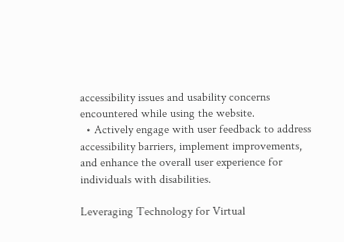accessibility issues and usability concerns encountered while using the website.
  • Actively engage with user feedback to address accessibility barriers, implement improvements, and enhance the overall user experience for individuals with disabilities.

Leveraging Technology for Virtual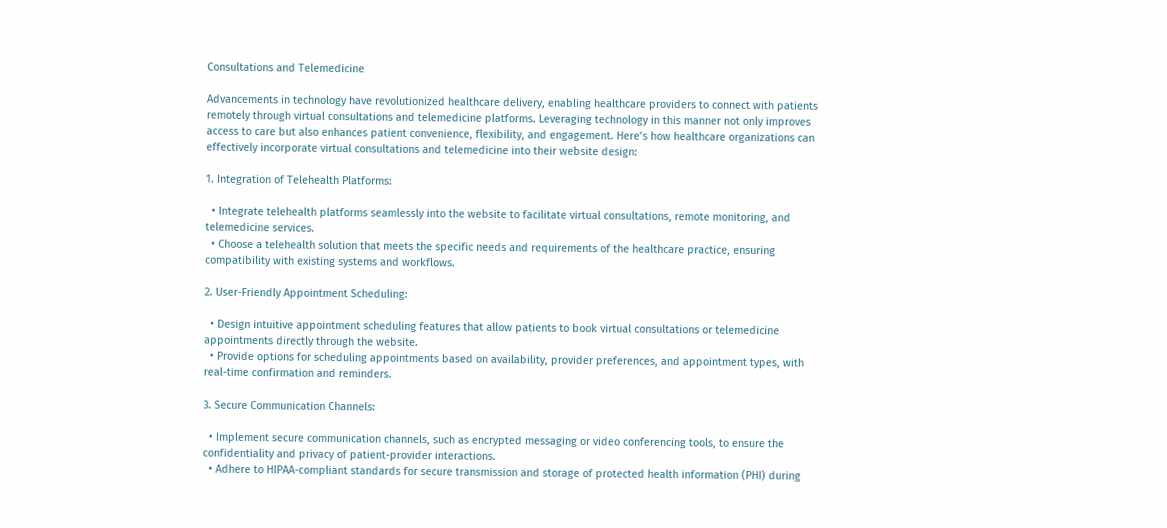Consultations and Telemedicine

Advancements in technology have revolutionized healthcare delivery, enabling healthcare providers to connect with patients remotely through virtual consultations and telemedicine platforms. Leveraging technology in this manner not only improves access to care but also enhances patient convenience, flexibility, and engagement. Here’s how healthcare organizations can effectively incorporate virtual consultations and telemedicine into their website design:

1. Integration of Telehealth Platforms:

  • Integrate telehealth platforms seamlessly into the website to facilitate virtual consultations, remote monitoring, and telemedicine services.
  • Choose a telehealth solution that meets the specific needs and requirements of the healthcare practice, ensuring compatibility with existing systems and workflows.

2. User-Friendly Appointment Scheduling:

  • Design intuitive appointment scheduling features that allow patients to book virtual consultations or telemedicine appointments directly through the website.
  • Provide options for scheduling appointments based on availability, provider preferences, and appointment types, with real-time confirmation and reminders.

3. Secure Communication Channels:

  • Implement secure communication channels, such as encrypted messaging or video conferencing tools, to ensure the confidentiality and privacy of patient-provider interactions.
  • Adhere to HIPAA-compliant standards for secure transmission and storage of protected health information (PHI) during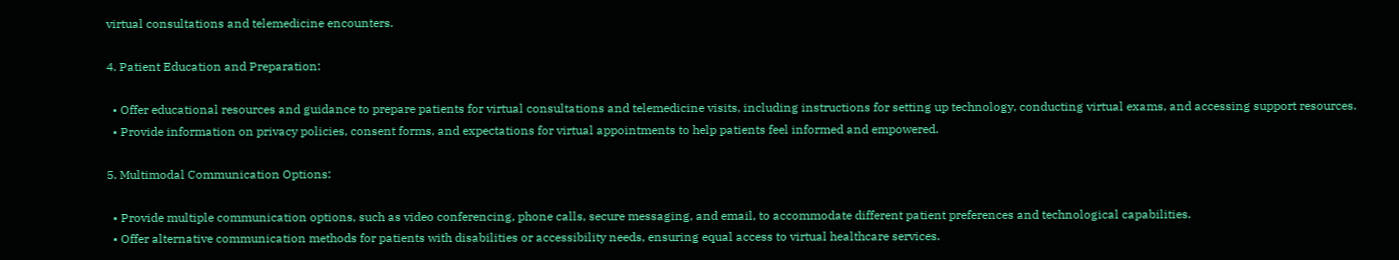virtual consultations and telemedicine encounters.

4. Patient Education and Preparation:

  • Offer educational resources and guidance to prepare patients for virtual consultations and telemedicine visits, including instructions for setting up technology, conducting virtual exams, and accessing support resources.
  • Provide information on privacy policies, consent forms, and expectations for virtual appointments to help patients feel informed and empowered.

5. Multimodal Communication Options:

  • Provide multiple communication options, such as video conferencing, phone calls, secure messaging, and email, to accommodate different patient preferences and technological capabilities.
  • Offer alternative communication methods for patients with disabilities or accessibility needs, ensuring equal access to virtual healthcare services.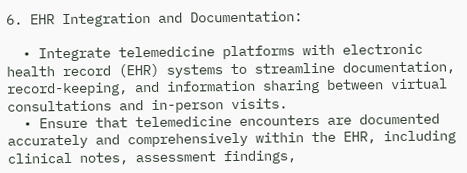6. EHR Integration and Documentation:

  • Integrate telemedicine platforms with electronic health record (EHR) systems to streamline documentation, record-keeping, and information sharing between virtual consultations and in-person visits.
  • Ensure that telemedicine encounters are documented accurately and comprehensively within the EHR, including clinical notes, assessment findings,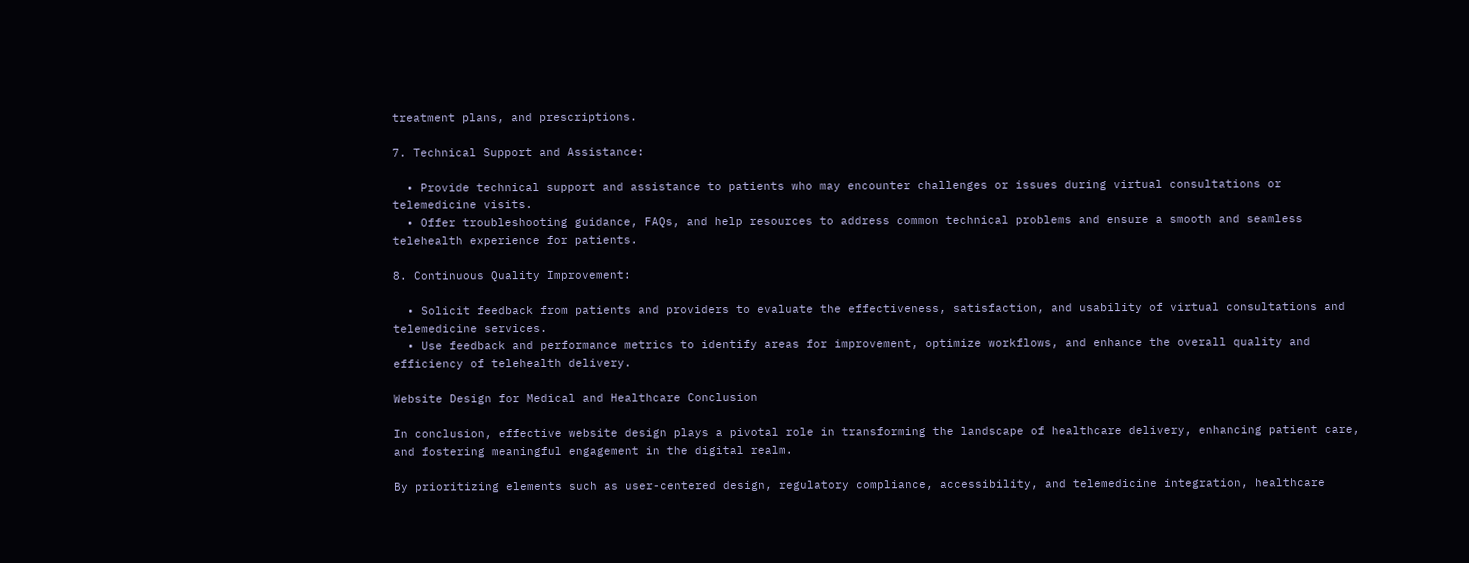treatment plans, and prescriptions.

7. Technical Support and Assistance:

  • Provide technical support and assistance to patients who may encounter challenges or issues during virtual consultations or telemedicine visits.
  • Offer troubleshooting guidance, FAQs, and help resources to address common technical problems and ensure a smooth and seamless telehealth experience for patients.

8. Continuous Quality Improvement:

  • Solicit feedback from patients and providers to evaluate the effectiveness, satisfaction, and usability of virtual consultations and telemedicine services.
  • Use feedback and performance metrics to identify areas for improvement, optimize workflows, and enhance the overall quality and efficiency of telehealth delivery.

Website Design for Medical and Healthcare Conclusion

In conclusion, effective website design plays a pivotal role in transforming the landscape of healthcare delivery, enhancing patient care, and fostering meaningful engagement in the digital realm.

By prioritizing elements such as user-centered design, regulatory compliance, accessibility, and telemedicine integration, healthcare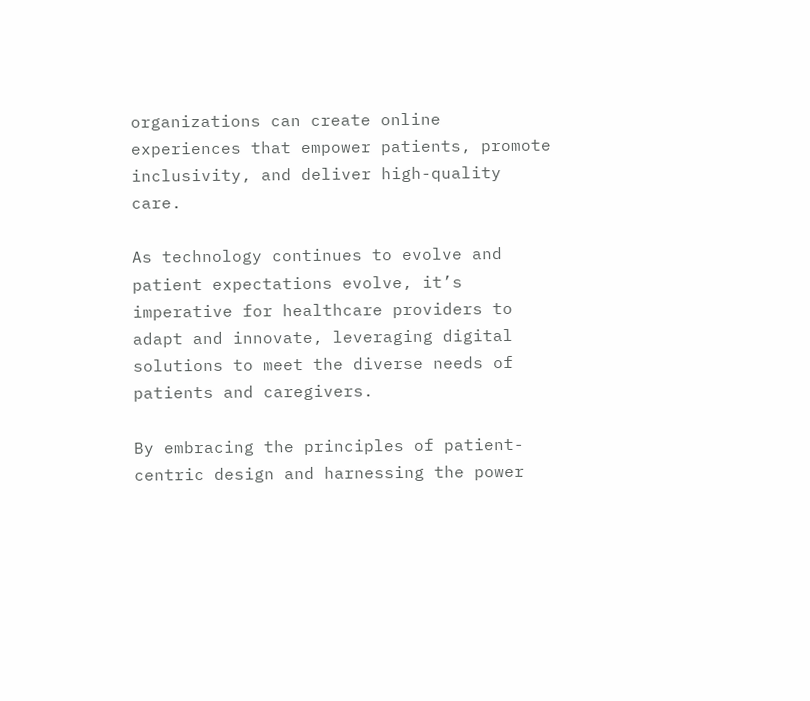organizations can create online experiences that empower patients, promote inclusivity, and deliver high-quality care.

As technology continues to evolve and patient expectations evolve, it’s imperative for healthcare providers to adapt and innovate, leveraging digital solutions to meet the diverse needs of patients and caregivers.

By embracing the principles of patient-centric design and harnessing the power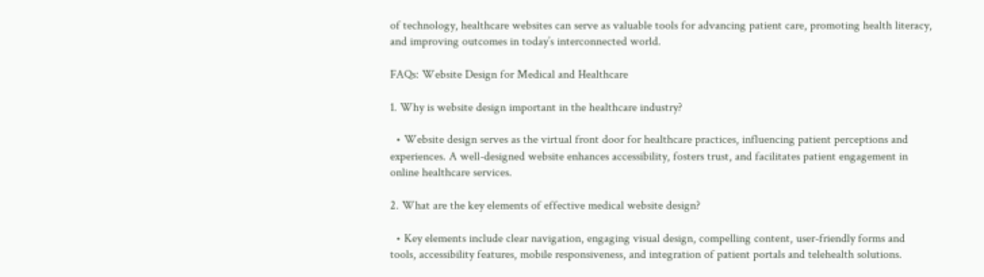of technology, healthcare websites can serve as valuable tools for advancing patient care, promoting health literacy, and improving outcomes in today’s interconnected world.

FAQs: Website Design for Medical and Healthcare

1. Why is website design important in the healthcare industry?

  • Website design serves as the virtual front door for healthcare practices, influencing patient perceptions and experiences. A well-designed website enhances accessibility, fosters trust, and facilitates patient engagement in online healthcare services.

2. What are the key elements of effective medical website design?

  • Key elements include clear navigation, engaging visual design, compelling content, user-friendly forms and tools, accessibility features, mobile responsiveness, and integration of patient portals and telehealth solutions.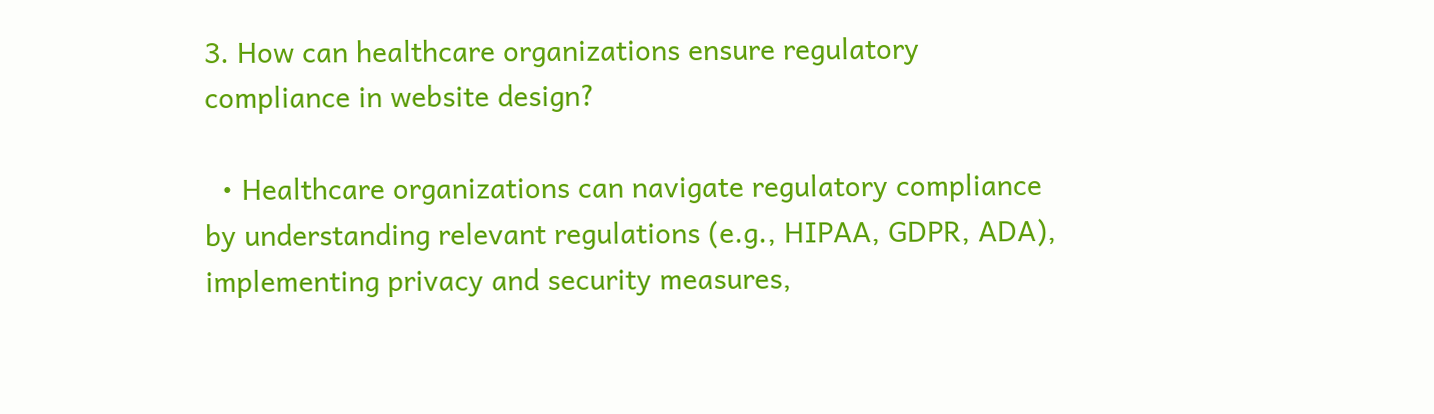3. How can healthcare organizations ensure regulatory compliance in website design?

  • Healthcare organizations can navigate regulatory compliance by understanding relevant regulations (e.g., HIPAA, GDPR, ADA), implementing privacy and security measures,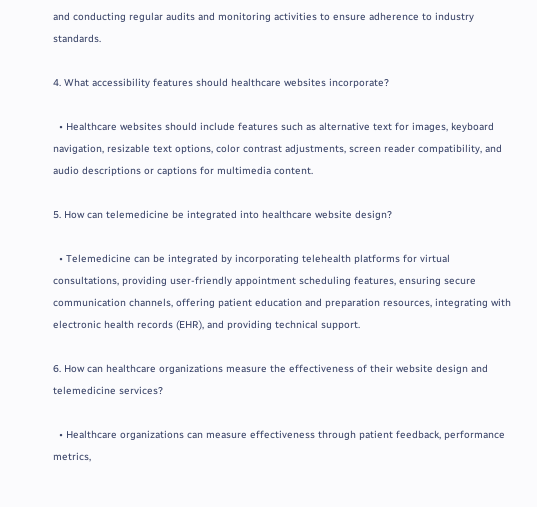and conducting regular audits and monitoring activities to ensure adherence to industry standards.

4. What accessibility features should healthcare websites incorporate?

  • Healthcare websites should include features such as alternative text for images, keyboard navigation, resizable text options, color contrast adjustments, screen reader compatibility, and audio descriptions or captions for multimedia content.

5. How can telemedicine be integrated into healthcare website design?

  • Telemedicine can be integrated by incorporating telehealth platforms for virtual consultations, providing user-friendly appointment scheduling features, ensuring secure communication channels, offering patient education and preparation resources, integrating with electronic health records (EHR), and providing technical support.

6. How can healthcare organizations measure the effectiveness of their website design and telemedicine services?

  • Healthcare organizations can measure effectiveness through patient feedback, performance metrics,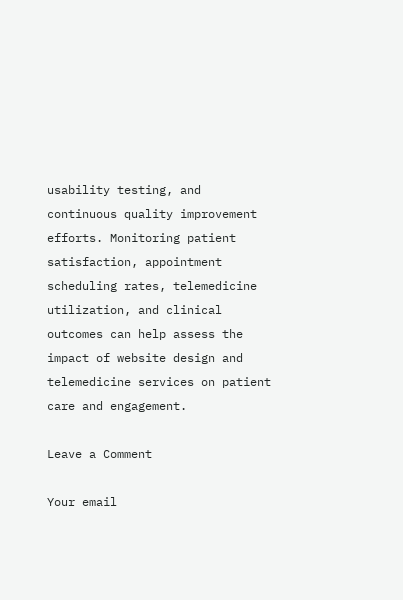usability testing, and continuous quality improvement efforts. Monitoring patient satisfaction, appointment scheduling rates, telemedicine utilization, and clinical outcomes can help assess the impact of website design and telemedicine services on patient care and engagement.

Leave a Comment

Your email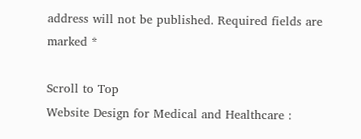address will not be published. Required fields are marked *

Scroll to Top
Website Design for Medical and Healthcare :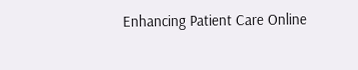Enhancing Patient Care Online